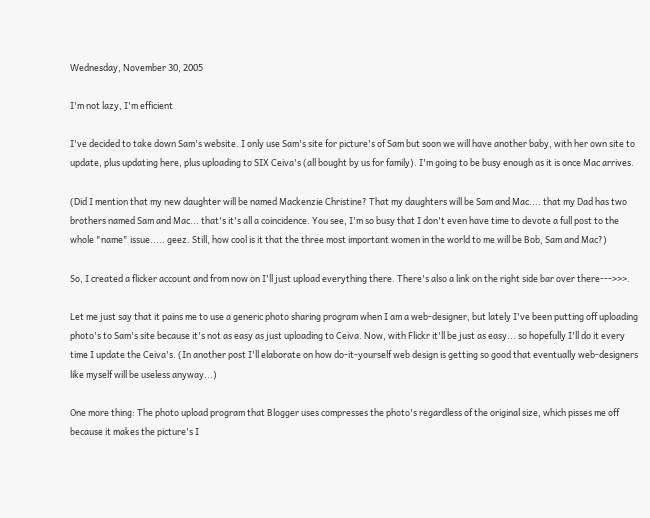Wednesday, November 30, 2005

I'm not lazy, I'm efficient

I've decided to take down Sam's website. I only use Sam's site for picture's of Sam but soon we will have another baby, with her own site to update, plus updating here, plus uploading to SIX Ceiva's (all bought by us for family). I'm going to be busy enough as it is once Mac arrives.

(Did I mention that my new daughter will be named Mackenzie Christine? That my daughters will be Sam and Mac.... that my Dad has two brothers named Sam and Mac... that's it's all a coincidence. You see, I'm so busy that I don't even have time to devote a full post to the whole "name" issue..... geez. Still, how cool is it that the three most important women in the world to me will be Bob, Sam and Mac?)

So, I created a flicker account and from now on I'll just upload everything there. There's also a link on the right side bar over there--->>>.

Let me just say that it pains me to use a generic photo sharing program when I am a web-designer, but lately I've been putting off uploading photo's to Sam's site because it's not as easy as just uploading to Ceiva. Now, with Flickr it'll be just as easy... so hopefully I'll do it every time I update the Ceiva's. (In another post I'll elaborate on how do-it-yourself web design is getting so good that eventually web-designers like myself will be useless anyway...)

One more thing: The photo upload program that Blogger uses compresses the photo's regardless of the original size, which pisses me off because it makes the picture's I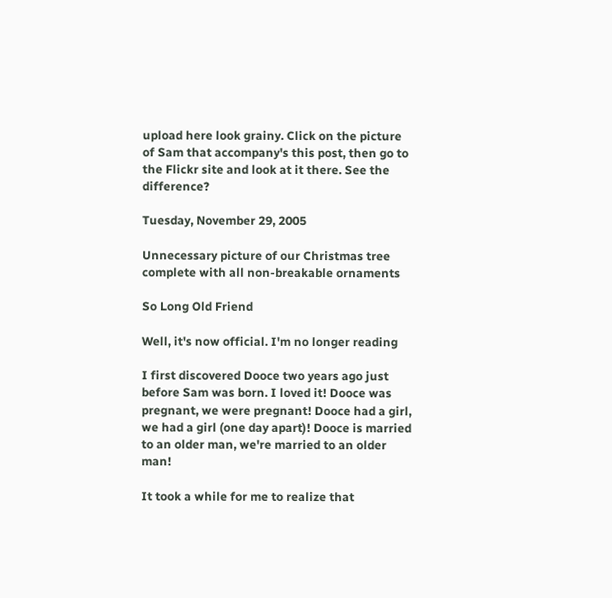upload here look grainy. Click on the picture of Sam that accompany's this post, then go to the Flickr site and look at it there. See the difference?

Tuesday, November 29, 2005

Unnecessary picture of our Christmas tree complete with all non-breakable ornaments

So Long Old Friend

Well, it's now official. I'm no longer reading

I first discovered Dooce two years ago just before Sam was born. I loved it! Dooce was pregnant, we were pregnant! Dooce had a girl, we had a girl (one day apart)! Dooce is married to an older man, we're married to an older man!

It took a while for me to realize that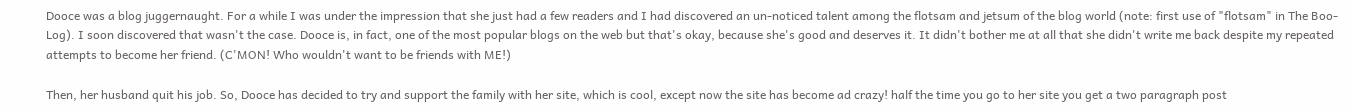Dooce was a blog juggernaught. For a while I was under the impression that she just had a few readers and I had discovered an un-noticed talent among the flotsam and jetsum of the blog world (note: first use of "flotsam" in The Boo-Log). I soon discovered that wasn't the case. Dooce is, in fact, one of the most popular blogs on the web but that's okay, because she's good and deserves it. It didn't bother me at all that she didn't write me back despite my repeated attempts to become her friend. (C'MON! Who wouldn't want to be friends with ME!)

Then, her husband quit his job. So, Dooce has decided to try and support the family with her site, which is cool, except now the site has become ad crazy! half the time you go to her site you get a two paragraph post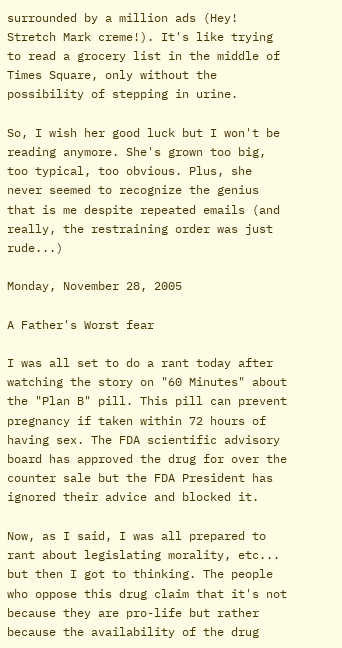surrounded by a million ads (Hey! Stretch Mark creme!). It's like trying to read a grocery list in the middle of Times Square, only without the possibility of stepping in urine.

So, I wish her good luck but I won't be reading anymore. She's grown too big, too typical, too obvious. Plus, she never seemed to recognize the genius that is me despite repeated emails (and really, the restraining order was just rude...)

Monday, November 28, 2005

A Father's Worst fear

I was all set to do a rant today after watching the story on "60 Minutes" about the "Plan B" pill. This pill can prevent pregnancy if taken within 72 hours of having sex. The FDA scientific advisory board has approved the drug for over the counter sale but the FDA President has ignored their advice and blocked it.

Now, as I said, I was all prepared to rant about legislating morality, etc... but then I got to thinking. The people who oppose this drug claim that it's not because they are pro-life but rather because the availability of the drug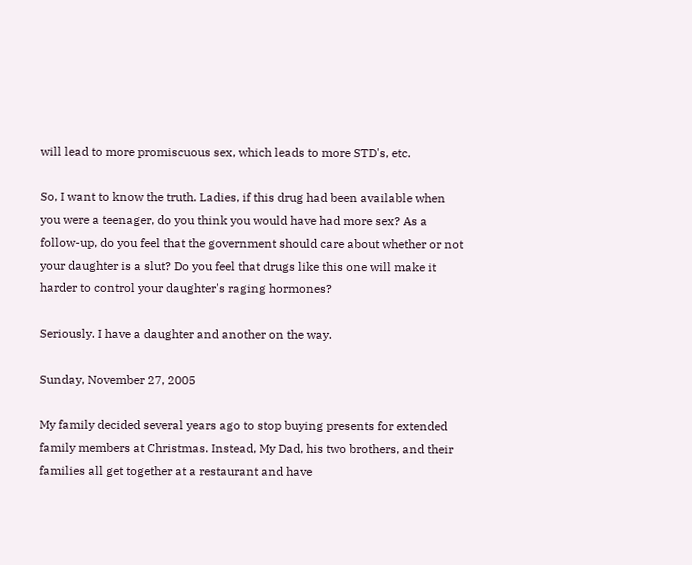will lead to more promiscuous sex, which leads to more STD's, etc.

So, I want to know the truth. Ladies, if this drug had been available when you were a teenager, do you think you would have had more sex? As a follow-up, do you feel that the government should care about whether or not your daughter is a slut? Do you feel that drugs like this one will make it harder to control your daughter's raging hormones?

Seriously. I have a daughter and another on the way.

Sunday, November 27, 2005

My family decided several years ago to stop buying presents for extended family members at Christmas. Instead, My Dad, his two brothers, and their families all get together at a restaurant and have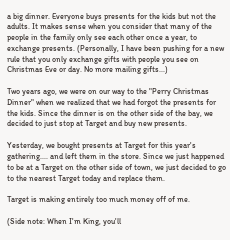a big dinner. Everyone buys presents for the kids but not the adults. It makes sense when you consider that many of the people in the family only see each other once a year, to exchange presents. (Personally, I have been pushing for a new rule that you only exchange gifts with people you see on Christmas Eve or day. No more mailing gifts...)

Two years ago, we were on our way to the "Perry Christmas Dinner" when we realized that we had forgot the presents for the kids. Since the dinner is on the other side of the bay, we decided to just stop at Target and buy new presents.

Yesterday, we bought presents at Target for this year's gathering.... and left them in the store. Since we just happened to be at a Target on the other side of town, we just decided to go to the nearest Target today and replace them.

Target is making entirely too much money off of me.

(Side note: When I'm King, you'll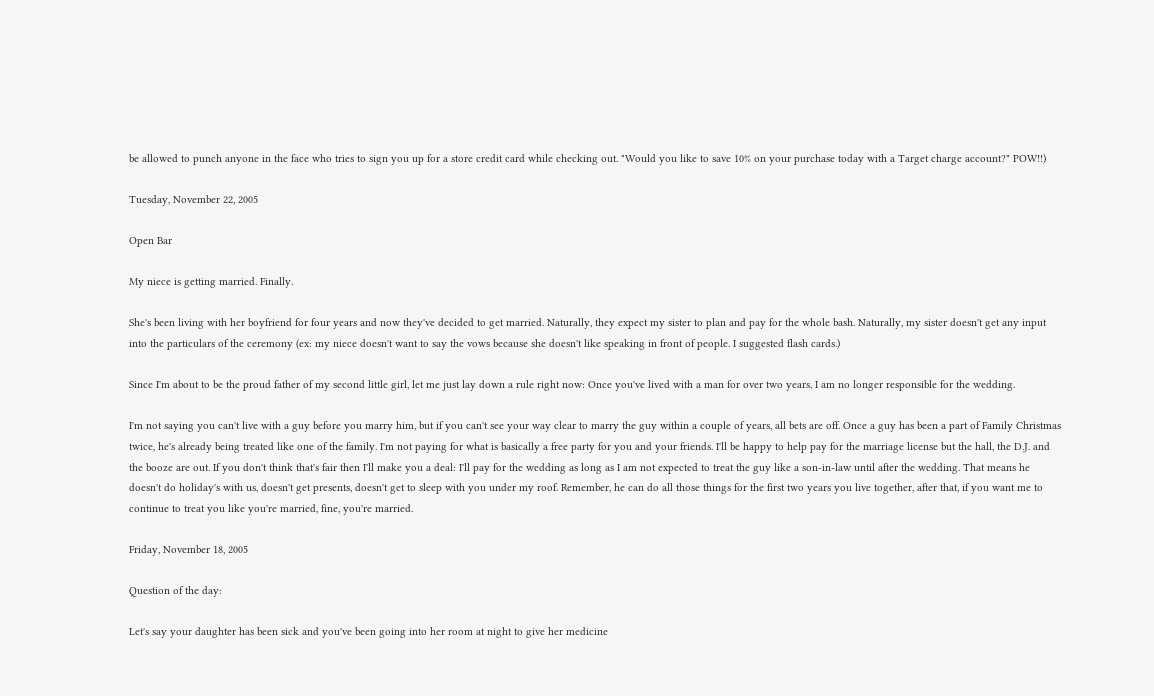be allowed to punch anyone in the face who tries to sign you up for a store credit card while checking out. "Would you like to save 10% on your purchase today with a Target charge account?" POW!!)

Tuesday, November 22, 2005

Open Bar

My niece is getting married. Finally.

She's been living with her boyfriend for four years and now they've decided to get married. Naturally, they expect my sister to plan and pay for the whole bash. Naturally, my sister doesn't get any input into the particulars of the ceremony (ex: my niece doesn't want to say the vows because she doesn't like speaking in front of people. I suggested flash cards.)

Since I'm about to be the proud father of my second little girl, let me just lay down a rule right now: Once you've lived with a man for over two years, I am no longer responsible for the wedding.

I'm not saying you can't live with a guy before you marry him, but if you can't see your way clear to marry the guy within a couple of years, all bets are off. Once a guy has been a part of Family Christmas twice, he's already being treated like one of the family. I'm not paying for what is basically a free party for you and your friends. I'll be happy to help pay for the marriage license but the hall, the D.J. and the booze are out. If you don't think that's fair then I'll make you a deal: I'll pay for the wedding as long as I am not expected to treat the guy like a son-in-law until after the wedding. That means he doesn't do holiday's with us, doesn't get presents, doesn't get to sleep with you under my roof. Remember, he can do all those things for the first two years you live together, after that, if you want me to continue to treat you like you're married, fine, you're married.

Friday, November 18, 2005

Question of the day:

Let's say your daughter has been sick and you've been going into her room at night to give her medicine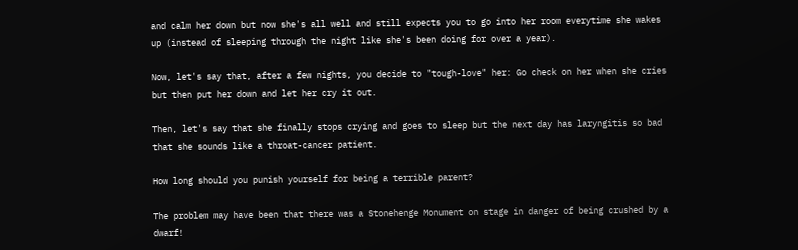and calm her down but now she's all well and still expects you to go into her room everytime she wakes up (instead of sleeping through the night like she's been doing for over a year).

Now, let's say that, after a few nights, you decide to "tough-love" her: Go check on her when she cries but then put her down and let her cry it out.

Then, let's say that she finally stops crying and goes to sleep but the next day has laryngitis so bad that she sounds like a throat-cancer patient.

How long should you punish yourself for being a terrible parent?

The problem may have been that there was a Stonehenge Monument on stage in danger of being crushed by a dwarf!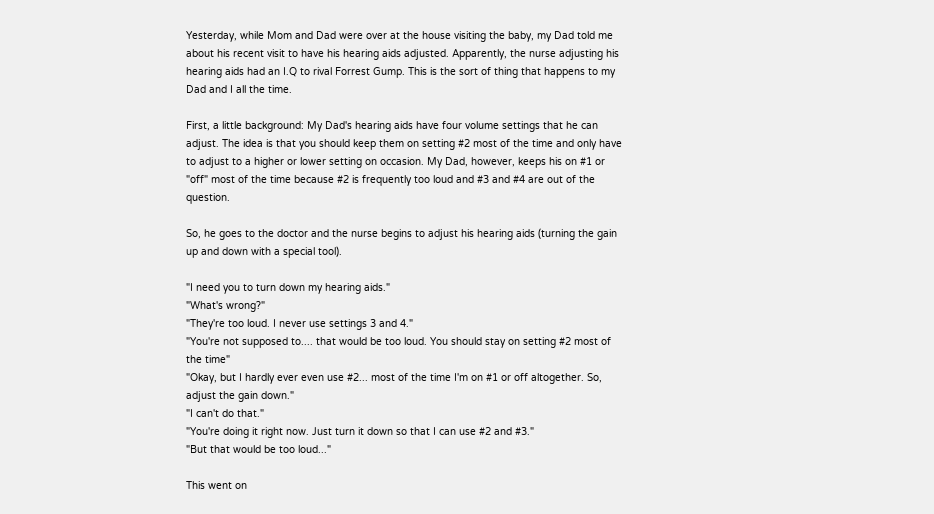Yesterday, while Mom and Dad were over at the house visiting the baby, my Dad told me about his recent visit to have his hearing aids adjusted. Apparently, the nurse adjusting his hearing aids had an I.Q to rival Forrest Gump. This is the sort of thing that happens to my Dad and I all the time.

First, a little background: My Dad's hearing aids have four volume settings that he can adjust. The idea is that you should keep them on setting #2 most of the time and only have to adjust to a higher or lower setting on occasion. My Dad, however, keeps his on #1 or "off" most of the time because #2 is frequently too loud and #3 and #4 are out of the question.

So, he goes to the doctor and the nurse begins to adjust his hearing aids (turning the gain up and down with a special tool).

"I need you to turn down my hearing aids."
"What's wrong?"
"They're too loud. I never use settings 3 and 4."
"You're not supposed to.... that would be too loud. You should stay on setting #2 most of the time"
"Okay, but I hardly ever even use #2... most of the time I'm on #1 or off altogether. So, adjust the gain down."
"I can't do that."
"You're doing it right now. Just turn it down so that I can use #2 and #3."
"But that would be too loud..."

This went on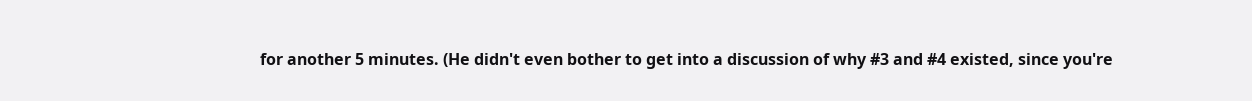for another 5 minutes. (He didn't even bother to get into a discussion of why #3 and #4 existed, since you're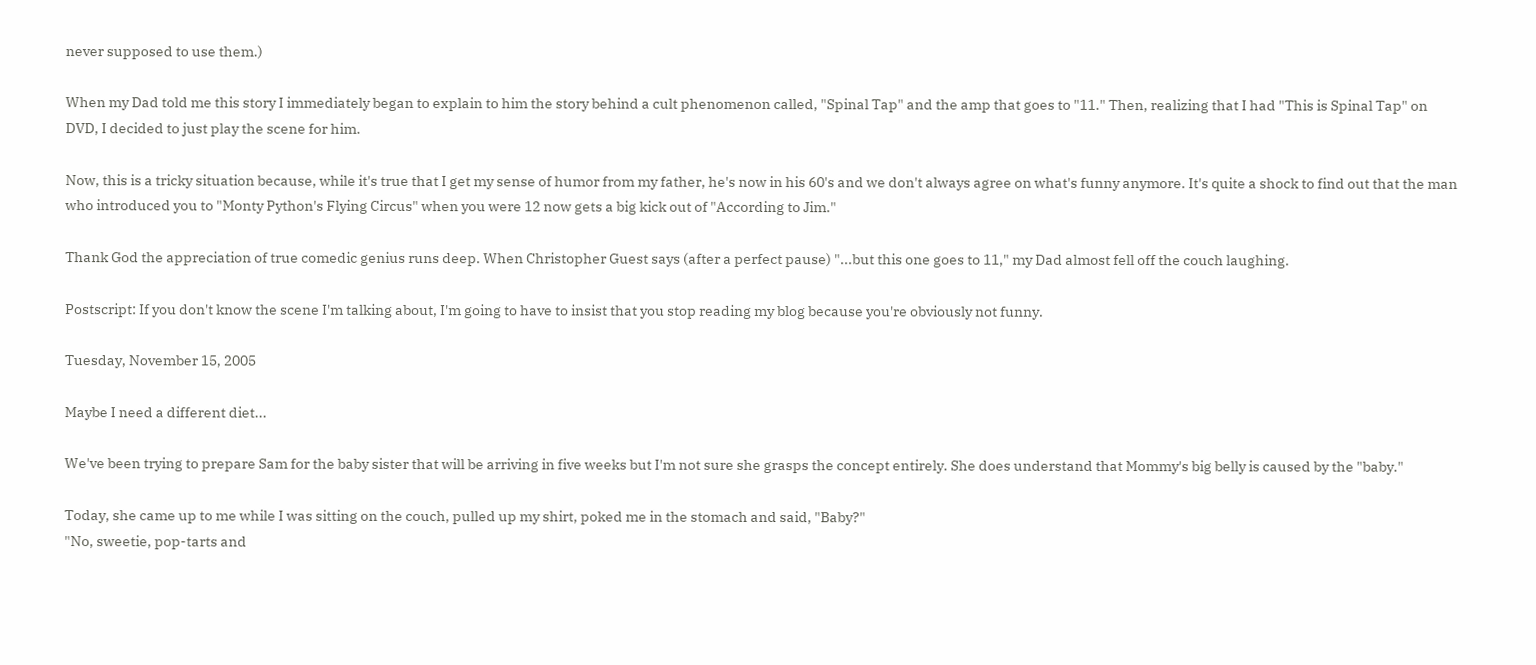never supposed to use them.)

When my Dad told me this story I immediately began to explain to him the story behind a cult phenomenon called, "Spinal Tap" and the amp that goes to "11." Then, realizing that I had "This is Spinal Tap" on DVD, I decided to just play the scene for him.

Now, this is a tricky situation because, while it's true that I get my sense of humor from my father, he's now in his 60's and we don't always agree on what's funny anymore. It's quite a shock to find out that the man who introduced you to "Monty Python's Flying Circus" when you were 12 now gets a big kick out of "According to Jim."

Thank God the appreciation of true comedic genius runs deep. When Christopher Guest says (after a perfect pause) "...but this one goes to 11," my Dad almost fell off the couch laughing.

Postscript: If you don't know the scene I'm talking about, I'm going to have to insist that you stop reading my blog because you're obviously not funny.

Tuesday, November 15, 2005

Maybe I need a different diet...

We've been trying to prepare Sam for the baby sister that will be arriving in five weeks but I'm not sure she grasps the concept entirely. She does understand that Mommy's big belly is caused by the "baby."

Today, she came up to me while I was sitting on the couch, pulled up my shirt, poked me in the stomach and said, "Baby?"
"No, sweetie, pop-tarts and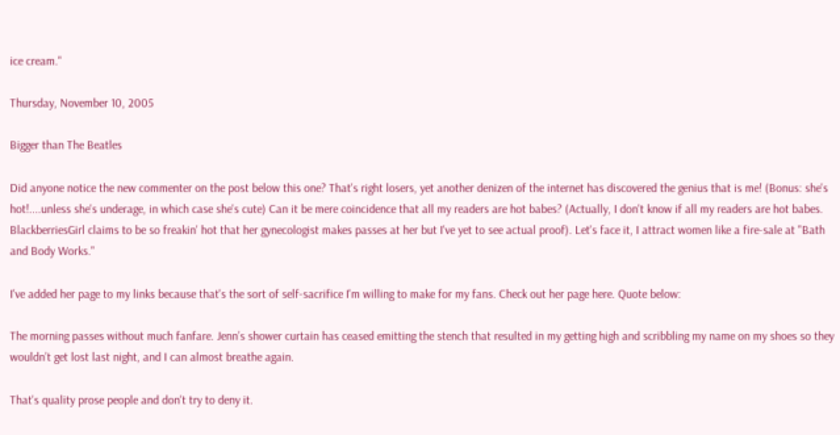ice cream."

Thursday, November 10, 2005

Bigger than The Beatles

Did anyone notice the new commenter on the post below this one? That's right losers, yet another denizen of the internet has discovered the genius that is me! (Bonus: she's hot!....unless she's underage, in which case she's cute) Can it be mere coincidence that all my readers are hot babes? (Actually, I don't know if all my readers are hot babes. BlackberriesGirl claims to be so freakin' hot that her gynecologist makes passes at her but I've yet to see actual proof). Let's face it, I attract women like a fire-sale at "Bath and Body Works."

I've added her page to my links because that's the sort of self-sacrifice I'm willing to make for my fans. Check out her page here. Quote below:

The morning passes without much fanfare. Jenn’s shower curtain has ceased emitting the stench that resulted in my getting high and scribbling my name on my shoes so they wouldn’t get lost last night, and I can almost breathe again.

That's quality prose people and don't try to deny it.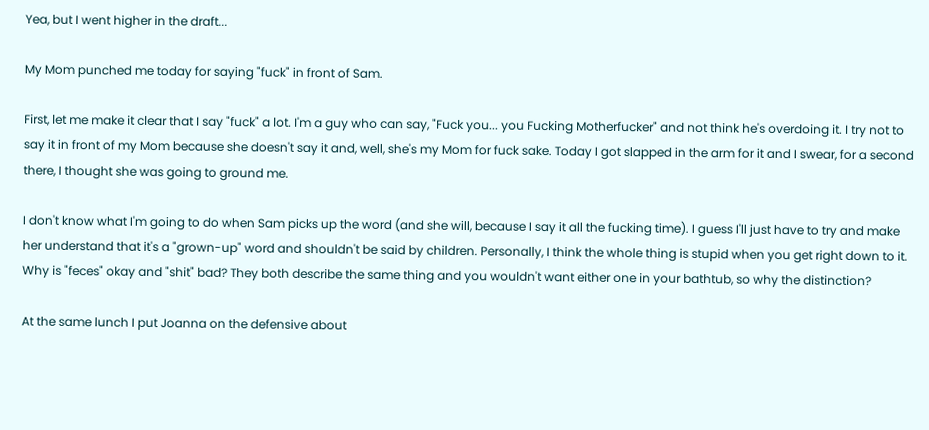Yea, but I went higher in the draft...

My Mom punched me today for saying "fuck" in front of Sam.

First, let me make it clear that I say "fuck" a lot. I'm a guy who can say, "Fuck you... you Fucking Motherfucker" and not think he's overdoing it. I try not to say it in front of my Mom because she doesn't say it and, well, she's my Mom for fuck sake. Today I got slapped in the arm for it and I swear, for a second there, I thought she was going to ground me.

I don't know what I'm going to do when Sam picks up the word (and she will, because I say it all the fucking time). I guess I'll just have to try and make her understand that it's a "grown-up" word and shouldn't be said by children. Personally, I think the whole thing is stupid when you get right down to it. Why is "feces" okay and "shit" bad? They both describe the same thing and you wouldn't want either one in your bathtub, so why the distinction?

At the same lunch I put Joanna on the defensive about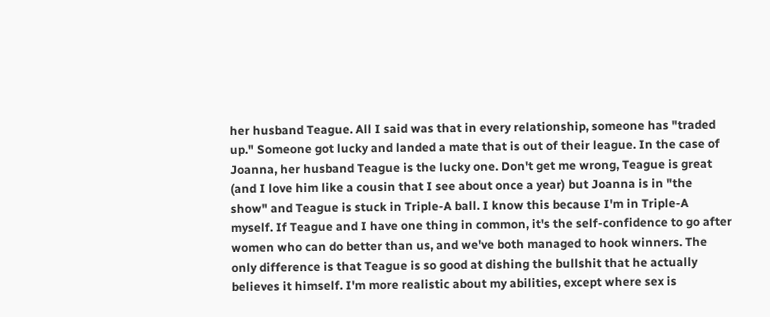her husband Teague. All I said was that in every relationship, someone has "traded up." Someone got lucky and landed a mate that is out of their league. In the case of Joanna, her husband Teague is the lucky one. Don't get me wrong, Teague is great (and I love him like a cousin that I see about once a year) but Joanna is in "the show" and Teague is stuck in Triple-A ball. I know this because I'm in Triple-A myself. If Teague and I have one thing in common, it's the self-confidence to go after women who can do better than us, and we've both managed to hook winners. The only difference is that Teague is so good at dishing the bullshit that he actually believes it himself. I'm more realistic about my abilities, except where sex is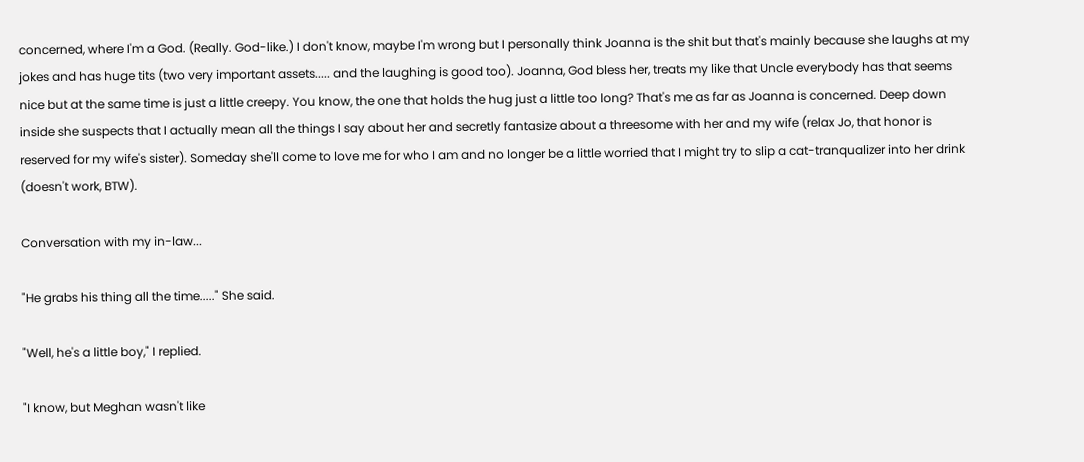concerned, where I'm a God. (Really. God-like.) I don't know, maybe I'm wrong but I personally think Joanna is the shit but that's mainly because she laughs at my jokes and has huge tits (two very important assets..... and the laughing is good too). Joanna, God bless her, treats my like that Uncle everybody has that seems nice but at the same time is just a little creepy. You know, the one that holds the hug just a little too long? That's me as far as Joanna is concerned. Deep down inside she suspects that I actually mean all the things I say about her and secretly fantasize about a threesome with her and my wife (relax Jo, that honor is reserved for my wife's sister). Someday she'll come to love me for who I am and no longer be a little worried that I might try to slip a cat-tranqualizer into her drink (doesn't work, BTW).

Conversation with my in-law...

"He grabs his thing all the time....." She said.

"Well, he's a little boy," I replied.

"I know, but Meghan wasn't like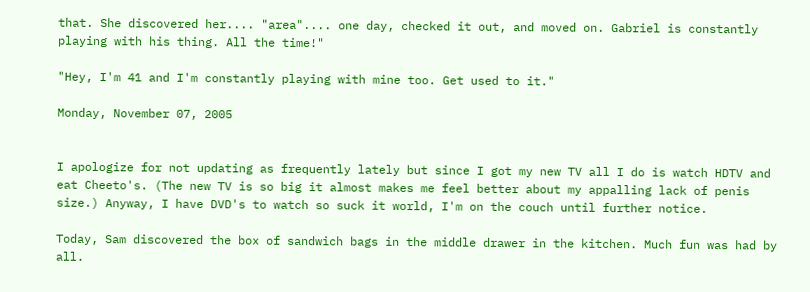that. She discovered her.... "area".... one day, checked it out, and moved on. Gabriel is constantly playing with his thing. All the time!"

"Hey, I'm 41 and I'm constantly playing with mine too. Get used to it."

Monday, November 07, 2005


I apologize for not updating as frequently lately but since I got my new TV all I do is watch HDTV and eat Cheeto's. (The new TV is so big it almost makes me feel better about my appalling lack of penis size.) Anyway, I have DVD's to watch so suck it world, I'm on the couch until further notice.

Today, Sam discovered the box of sandwich bags in the middle drawer in the kitchen. Much fun was had by all.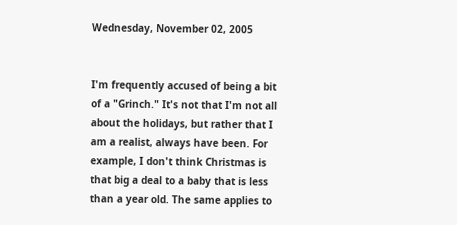Wednesday, November 02, 2005


I'm frequently accused of being a bit of a "Grinch." It's not that I'm not all about the holidays, but rather that I am a realist, always have been. For example, I don't think Christmas is that big a deal to a baby that is less than a year old. The same applies to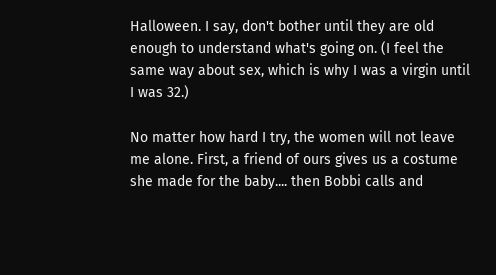Halloween. I say, don't bother until they are old enough to understand what's going on. (I feel the same way about sex, which is why I was a virgin until I was 32.)

No matter how hard I try, the women will not leave me alone. First, a friend of ours gives us a costume she made for the baby.... then Bobbi calls and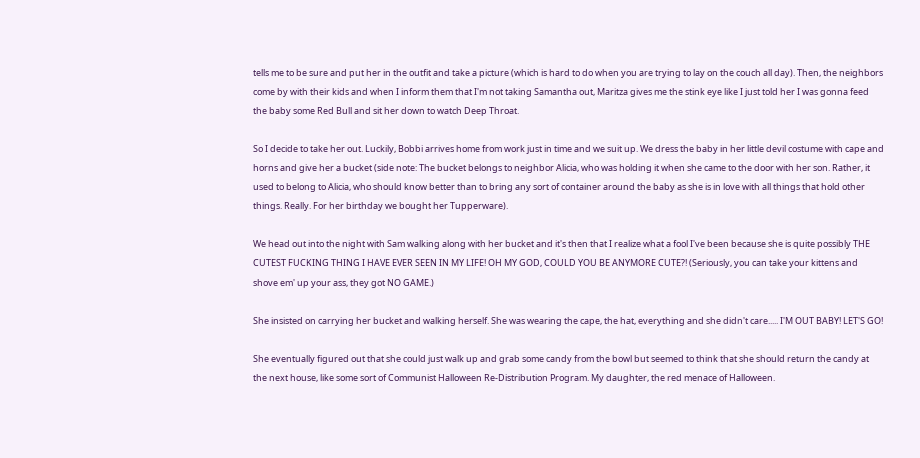tells me to be sure and put her in the outfit and take a picture (which is hard to do when you are trying to lay on the couch all day). Then, the neighbors come by with their kids and when I inform them that I'm not taking Samantha out, Maritza gives me the stink eye like I just told her I was gonna feed the baby some Red Bull and sit her down to watch Deep Throat.

So I decide to take her out. Luckily, Bobbi arrives home from work just in time and we suit up. We dress the baby in her little devil costume with cape and horns and give her a bucket (side note: The bucket belongs to neighbor Alicia, who was holding it when she came to the door with her son. Rather, it used to belong to Alicia, who should know better than to bring any sort of container around the baby as she is in love with all things that hold other things. Really. For her birthday we bought her Tupperware).

We head out into the night with Sam walking along with her bucket and it's then that I realize what a fool I've been because she is quite possibly THE CUTEST FUCKING THING I HAVE EVER SEEN IN MY LIFE! OH MY GOD, COULD YOU BE ANYMORE CUTE?! (Seriously, you can take your kittens and shove em' up your ass, they got NO GAME.)

She insisted on carrying her bucket and walking herself. She was wearing the cape, the hat, everything and she didn't care..... I'M OUT BABY! LET'S GO!

She eventually figured out that she could just walk up and grab some candy from the bowl but seemed to think that she should return the candy at the next house, like some sort of Communist Halloween Re-Distribution Program. My daughter, the red menace of Halloween.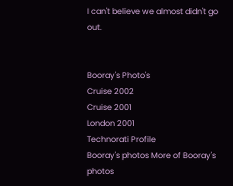I can't believe we almost didn't go out.


Booray's Photo's
Cruise 2002
Cruise 2001
London 2001
Technorati Profile
Booray's photos More of Booray's photos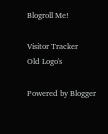Blogroll Me!

Visitor Tracker
Old Logo's

Powered by Blogger